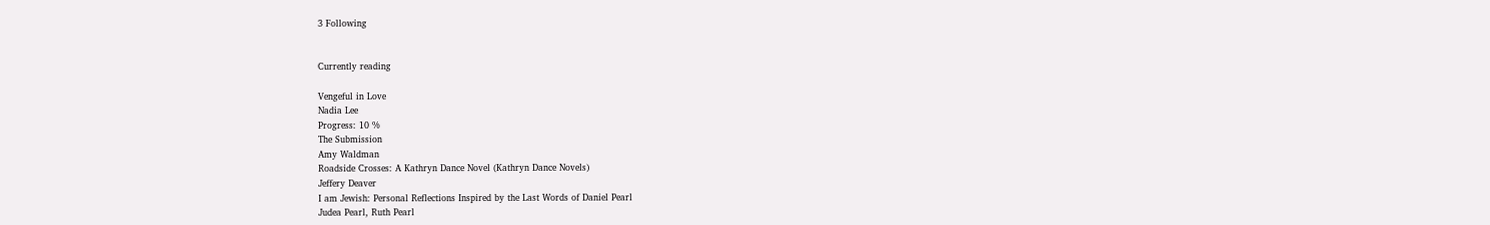3 Following


Currently reading

Vengeful in Love
Nadia Lee
Progress: 10 %
The Submission
Amy Waldman
Roadside Crosses: A Kathryn Dance Novel (Kathryn Dance Novels)
Jeffery Deaver
I am Jewish: Personal Reflections Inspired by the Last Words of Daniel Pearl
Judea Pearl, Ruth Pearl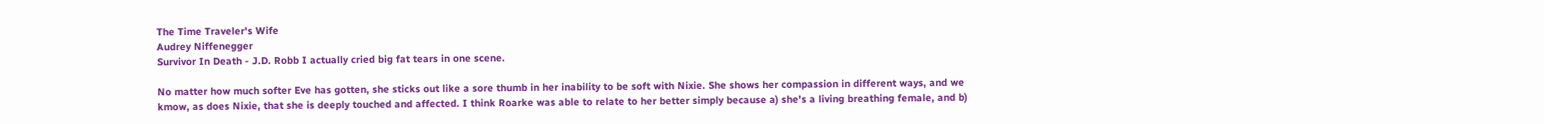The Time Traveler's Wife
Audrey Niffenegger
Survivor In Death - J.D. Robb I actually cried big fat tears in one scene.

No matter how much softer Eve has gotten, she sticks out like a sore thumb in her inability to be soft with Nixie. She shows her compassion in different ways, and we kmow, as does Nixie, that she is deeply touched and affected. I think Roarke was able to relate to her better simply because a) she's a living breathing female, and b)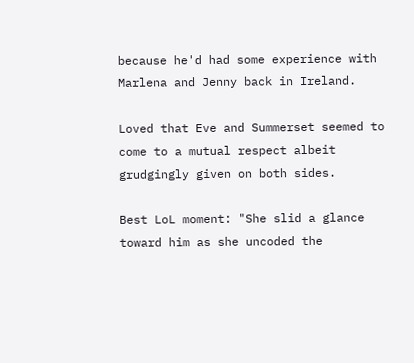because he'd had some experience with Marlena and Jenny back in Ireland.

Loved that Eve and Summerset seemed to come to a mutual respect albeit grudgingly given on both sides.

Best LoL moment: "She slid a glance toward him as she uncoded the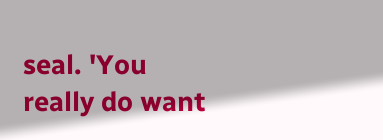seal. 'You really do want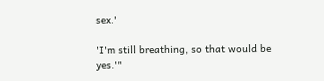sex.'

'I'm still breathing, so that would be yes.'"